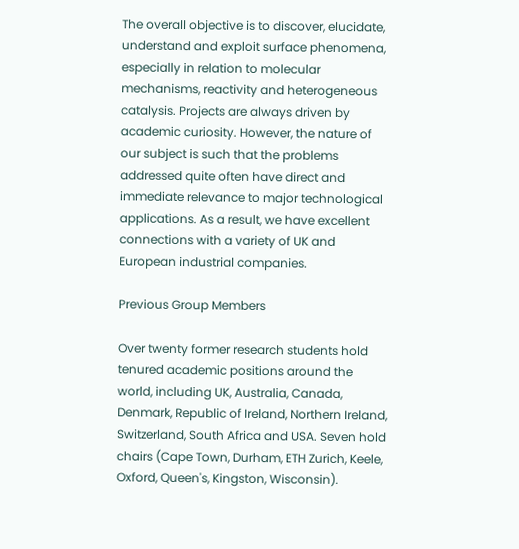The overall objective is to discover, elucidate, understand and exploit surface phenomena, especially in relation to molecular mechanisms, reactivity and heterogeneous catalysis. Projects are always driven by academic curiosity. However, the nature of our subject is such that the problems addressed quite often have direct and immediate relevance to major technological applications. As a result, we have excellent connections with a variety of UK and European industrial companies.

Previous Group Members

Over twenty former research students hold tenured academic positions around the world, including UK, Australia, Canada, Denmark, Republic of Ireland, Northern Ireland, Switzerland, South Africa and USA. Seven hold chairs (Cape Town, Durham, ETH Zurich, Keele, Oxford, Queen's, Kingston, Wisconsin).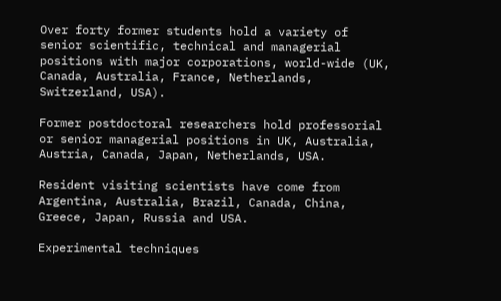Over forty former students hold a variety of senior scientific, technical and managerial positions with major corporations, world-wide (UK, Canada, Australia, France, Netherlands, Switzerland, USA).

Former postdoctoral researchers hold professorial or senior managerial positions in UK, Australia, Austria, Canada, Japan, Netherlands, USA.

Resident visiting scientists have come from Argentina, Australia, Brazil, Canada, China, Greece, Japan, Russia and USA.

Experimental techniques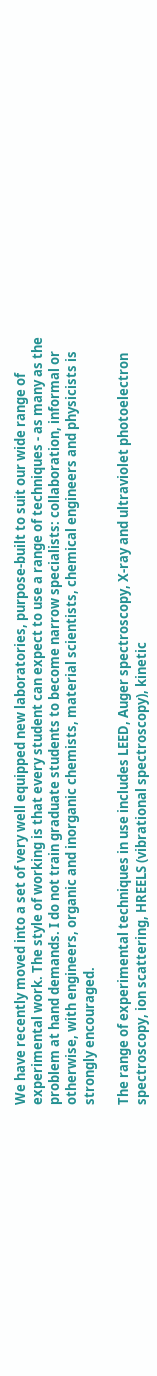We have recently moved into a set of very well equipped new laboratories, purpose-built to suit our wide range of experimental work. The style of working is that every student can expect to use a range of techniques - as many as the problem at hand demands. I do not train graduate students to become narrow specialists: collaboration, informal or otherwise, with engineers, organic and inorganic chemists, material scientists, chemical engineers and physicists is strongly encouraged.

The range of experimental techniques in use includes LEED, Auger spectroscopy, X-ray and ultraviolet photoelectron spectroscopy, ion scattering, HREELS (vibrational spectroscopy), kinetic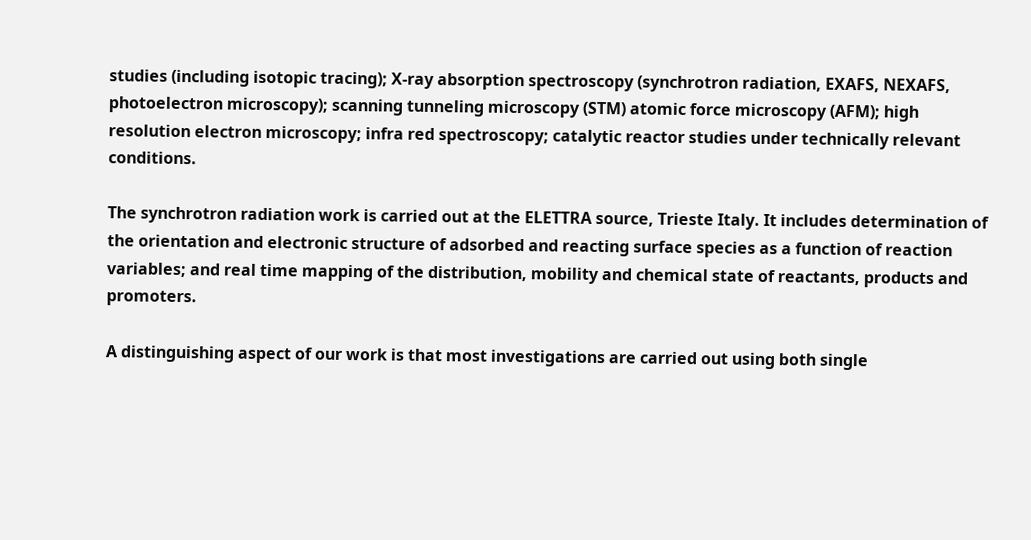studies (including isotopic tracing); X-ray absorption spectroscopy (synchrotron radiation, EXAFS, NEXAFS, photoelectron microscopy); scanning tunneling microscopy (STM) atomic force microscopy (AFM); high resolution electron microscopy; infra red spectroscopy; catalytic reactor studies under technically relevant conditions.

The synchrotron radiation work is carried out at the ELETTRA source, Trieste Italy. It includes determination of the orientation and electronic structure of adsorbed and reacting surface species as a function of reaction variables; and real time mapping of the distribution, mobility and chemical state of reactants, products and promoters.

A distinguishing aspect of our work is that most investigations are carried out using both single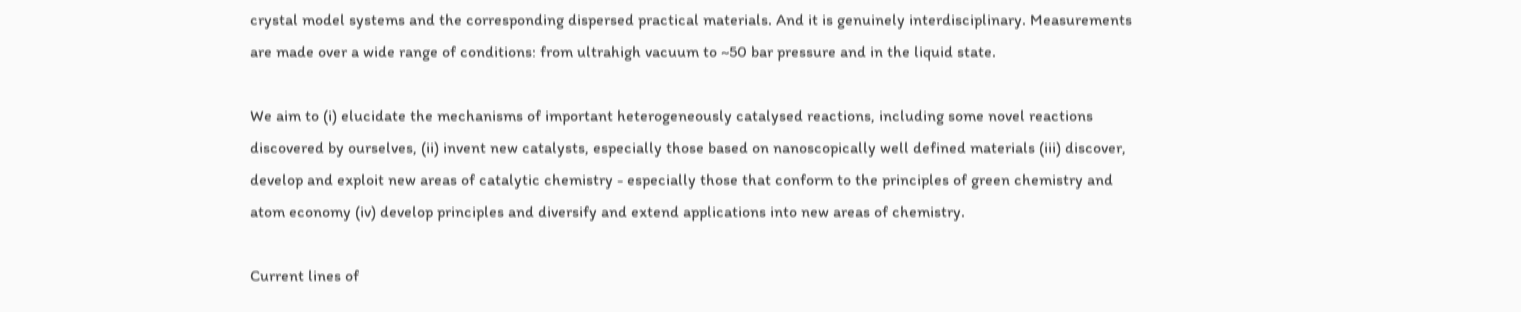crystal model systems and the corresponding dispersed practical materials. And it is genuinely interdisciplinary. Measurements are made over a wide range of conditions: from ultrahigh vacuum to ~50 bar pressure and in the liquid state.

We aim to (i) elucidate the mechanisms of important heterogeneously catalysed reactions, including some novel reactions discovered by ourselves, (ii) invent new catalysts, especially those based on nanoscopically well defined materials (iii) discover, develop and exploit new areas of catalytic chemistry - especially those that conform to the principles of green chemistry and atom economy (iv) develop principles and diversify and extend applications into new areas of chemistry.

Current lines of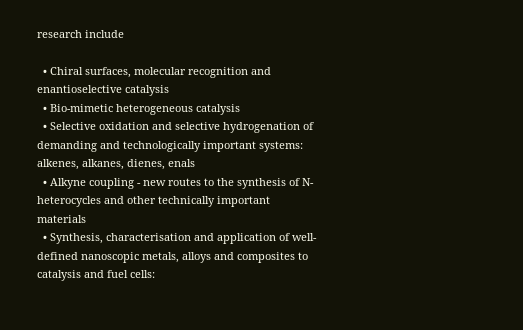research include

  • Chiral surfaces, molecular recognition and enantioselective catalysis
  • Bio-mimetic heterogeneous catalysis
  • Selective oxidation and selective hydrogenation of demanding and technologically important systems: alkenes, alkanes, dienes, enals
  • Alkyne coupling - new routes to the synthesis of N-heterocycles and other technically important materials
  • Synthesis, characterisation and application of well-defined nanoscopic metals, alloys and composites to catalysis and fuel cells: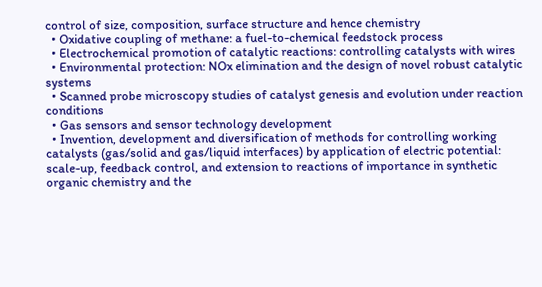control of size, composition, surface structure and hence chemistry
  • Oxidative coupling of methane: a fuel-to-chemical feedstock process
  • Electrochemical promotion of catalytic reactions: controlling catalysts with wires
  • Environmental protection: NOx elimination and the design of novel robust catalytic systems
  • Scanned probe microscopy studies of catalyst genesis and evolution under reaction conditions
  • Gas sensors and sensor technology development
  • Invention, development and diversification of methods for controlling working catalysts (gas/solid and gas/liquid interfaces) by application of electric potential: scale-up, feedback control, and extension to reactions of importance in synthetic organic chemistry and the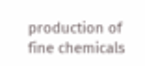production of fine chemicals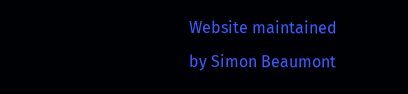Website maintained by Simon Beaumont